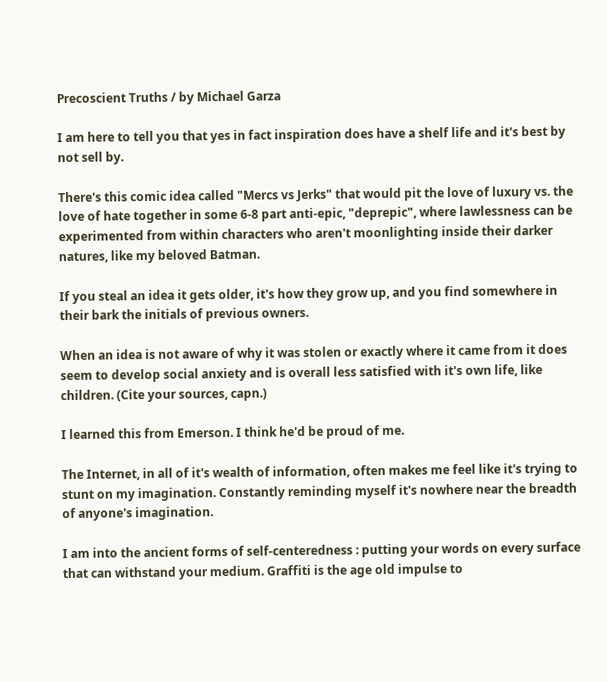Precoscient Truths / by Michael Garza

I am here to tell you that yes in fact inspiration does have a shelf life and it's best by not sell by.

There's this comic idea called "Mercs vs Jerks" that would pit the love of luxury vs. the love of hate together in some 6-8 part anti-epic, "deprepic", where lawlessness can be experimented from within characters who aren't moonlighting inside their darker natures, like my beloved Batman.

If you steal an idea it gets older, it's how they grow up, and you find somewhere in their bark the initials of previous owners.

When an idea is not aware of why it was stolen or exactly where it came from it does seem to develop social anxiety and is overall less satisfied with it's own life, like children. (Cite your sources, capn.)

I learned this from Emerson. I think he'd be proud of me.

The Internet, in all of it's wealth of information, often makes me feel like it's trying to stunt on my imagination. Constantly reminding myself it's nowhere near the breadth of anyone's imagination.

I am into the ancient forms of self-centeredness : putting your words on every surface that can withstand your medium. Graffiti is the age old impulse to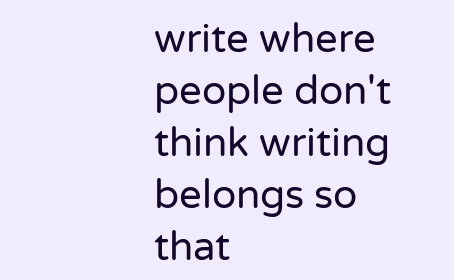write where people don't think writing belongs so that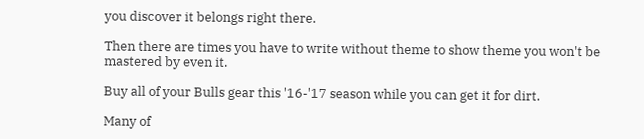you discover it belongs right there.

Then there are times you have to write without theme to show theme you won't be mastered by even it.

Buy all of your Bulls gear this '16-'17 season while you can get it for dirt.

Many of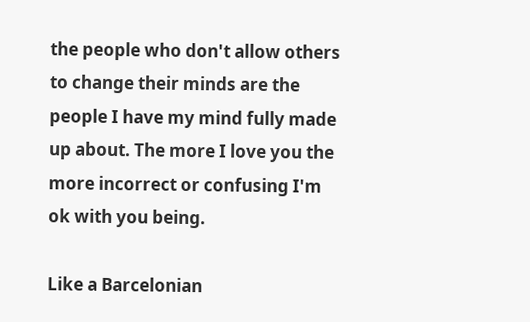the people who don't allow others to change their minds are the people I have my mind fully made up about. The more I love you the more incorrect or confusing I'm ok with you being.

Like a Barcelonian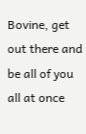Bovine, get out there and be all of you all at once